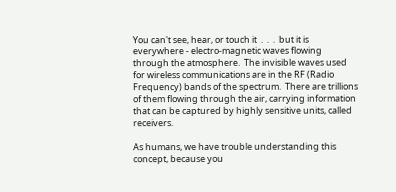You can't see, hear, or touch it  .  .  .  but it is everywhere - electro-magnetic waves flowing through the atmosphere.  The invisible waves used for wireless communications are in the RF (Radio Frequency) bands of the spectrum.  There are trillions of them flowing through the air, carrying information that can be captured by highly sensitive units, called receivers.

As humans, we have trouble understanding this concept, because you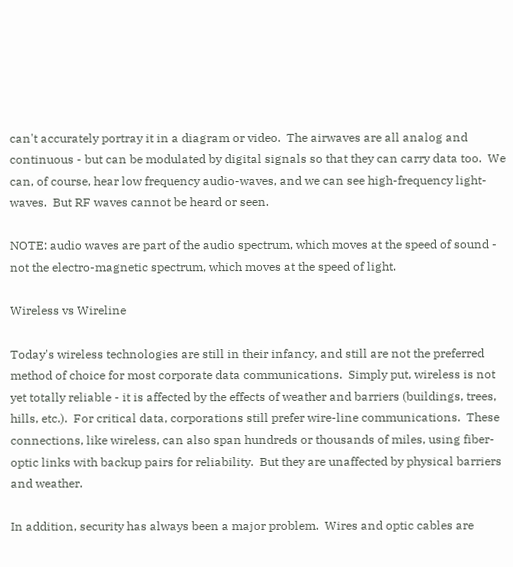can't accurately portray it in a diagram or video.  The airwaves are all analog and continuous - but can be modulated by digital signals so that they can carry data too.  We can, of course, hear low frequency audio-waves, and we can see high-frequency light-waves.  But RF waves cannot be heard or seen.

NOTE: audio waves are part of the audio spectrum, which moves at the speed of sound - not the electro-magnetic spectrum, which moves at the speed of light.

Wireless vs Wireline

Today's wireless technologies are still in their infancy, and still are not the preferred method of choice for most corporate data communications.  Simply put, wireless is not yet totally reliable - it is affected by the effects of weather and barriers (buildings, trees, hills, etc.).  For critical data, corporations still prefer wire-line communications.  These connections, like wireless, can also span hundreds or thousands of miles, using fiber-optic links with backup pairs for reliability.  But they are unaffected by physical barriers and weather.

In addition, security has always been a major problem.  Wires and optic cables are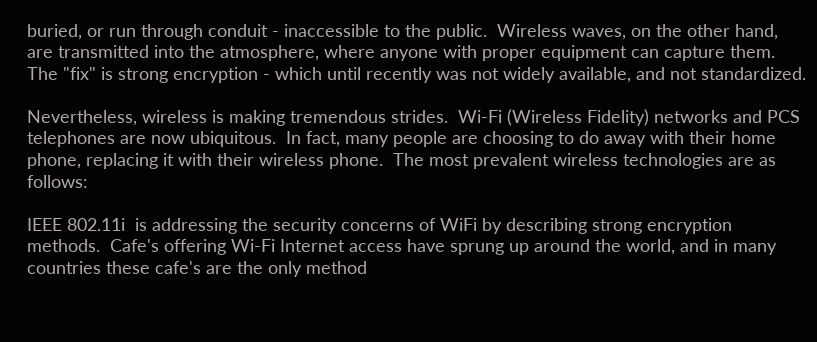buried, or run through conduit - inaccessible to the public.  Wireless waves, on the other hand, are transmitted into the atmosphere, where anyone with proper equipment can capture them.  The "fix" is strong encryption - which until recently was not widely available, and not standardized.

Nevertheless, wireless is making tremendous strides.  Wi-Fi (Wireless Fidelity) networks and PCS telephones are now ubiquitous.  In fact, many people are choosing to do away with their home phone, replacing it with their wireless phone.  The most prevalent wireless technologies are as follows:

IEEE 802.11i  is addressing the security concerns of WiFi by describing strong encryption methods.  Cafe's offering Wi-Fi Internet access have sprung up around the world, and in many countries these cafe's are the only method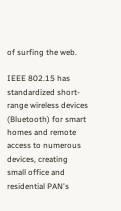of surfing the web.

IEEE 802.15 has standardized short-range wireless devices (Bluetooth) for smart homes and remote access to numerous devices, creating small office and residential PAN's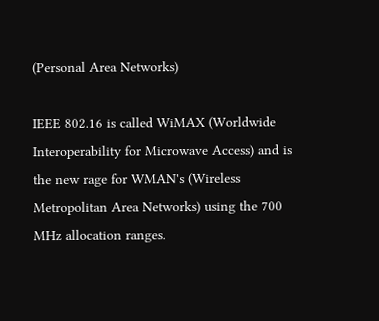(Personal Area Networks)

IEEE 802.16 is called WiMAX (Worldwide Interoperability for Microwave Access) and is the new rage for WMAN's (Wireless Metropolitan Area Networks) using the 700 MHz allocation ranges.